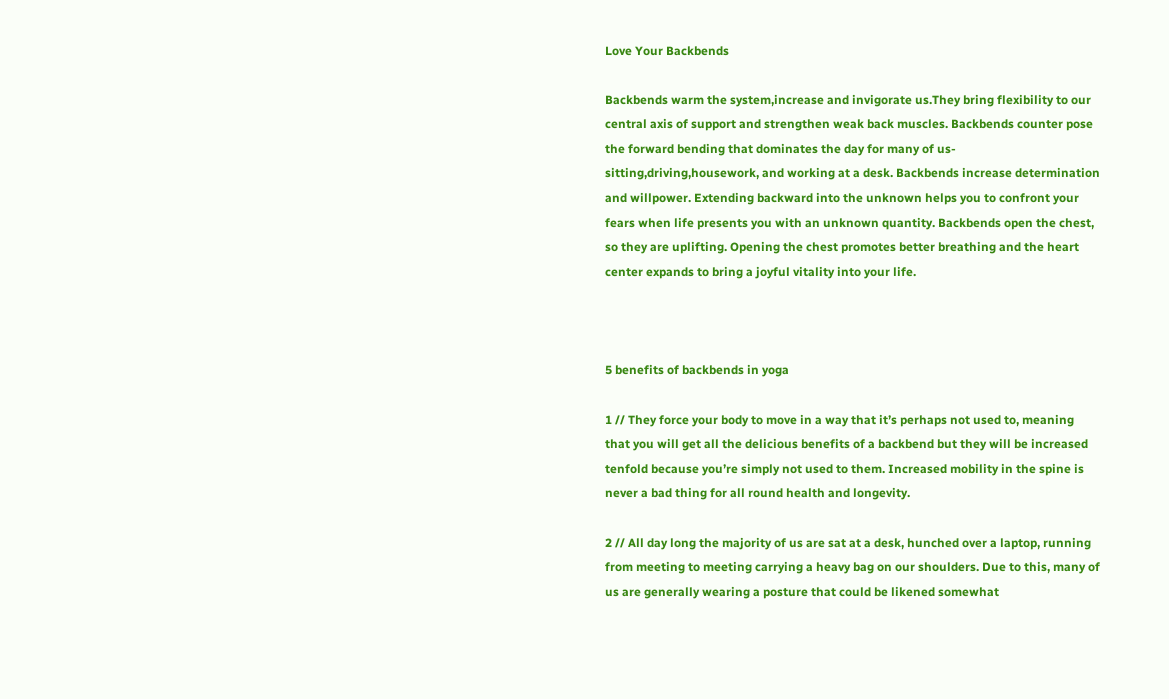Love Your Backbends

Backbends warm the system,increase and invigorate us.They bring flexibility to our central axis of support and strengthen weak back muscles. Backbends counter pose the forward bending that dominates the day for many of us-sitting,driving,housework, and working at a desk. Backbends increase determination and willpower. Extending backward into the unknown helps you to confront your fears when life presents you with an unknown quantity. Backbends open the chest, so they are uplifting. Opening the chest promotes better breathing and the heart center expands to bring a joyful vitality into your life.



5 benefits of backbends in yoga

1 // They force your body to move in a way that it’s perhaps not used to, meaning that you will get all the delicious benefits of a backbend but they will be increased tenfold because you’re simply not used to them. Increased mobility in the spine is never a bad thing for all round health and longevity.

2 // All day long the majority of us are sat at a desk, hunched over a laptop, running from meeting to meeting carrying a heavy bag on our shoulders. Due to this, many of us are generally wearing a posture that could be likened somewhat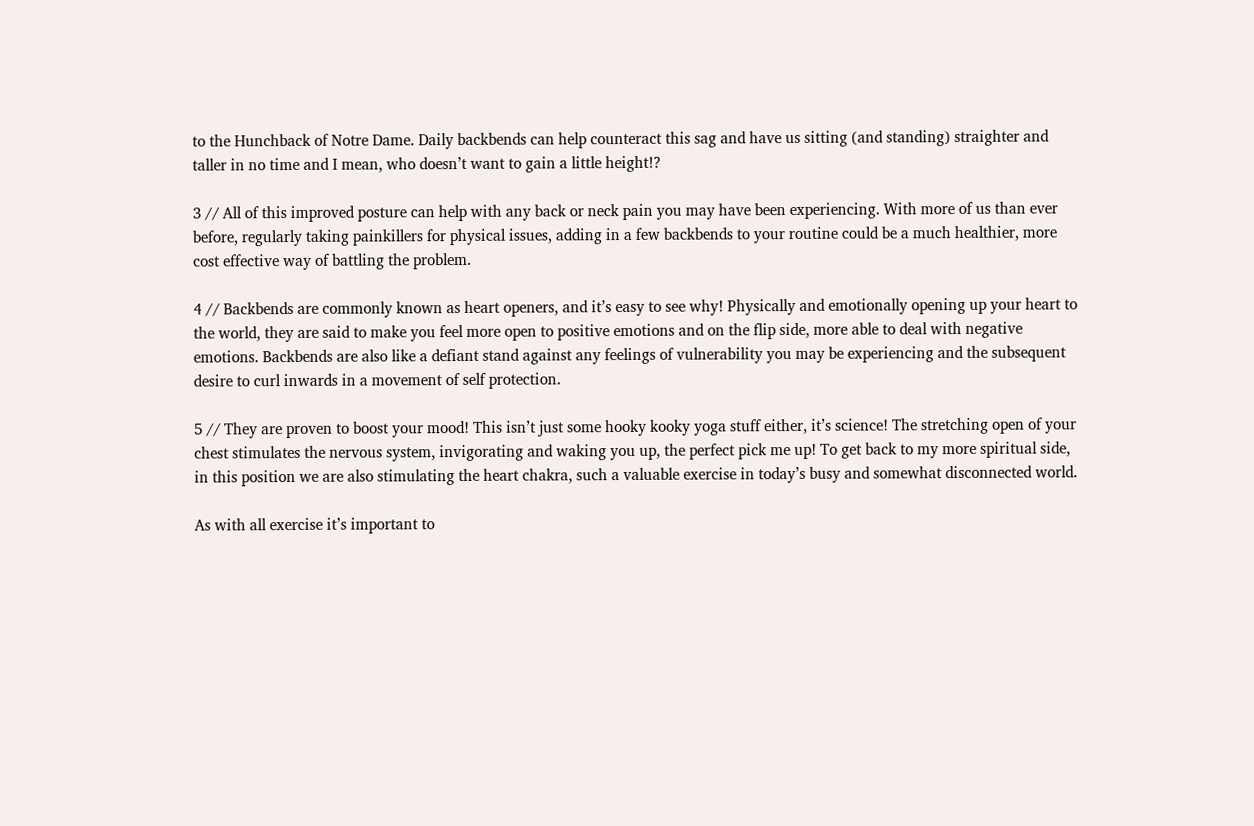to the Hunchback of Notre Dame. Daily backbends can help counteract this sag and have us sitting (and standing) straighter and taller in no time and I mean, who doesn’t want to gain a little height!?

3 // All of this improved posture can help with any back or neck pain you may have been experiencing. With more of us than ever before, regularly taking painkillers for physical issues, adding in a few backbends to your routine could be a much healthier, more cost effective way of battling the problem.

4 // Backbends are commonly known as heart openers, and it’s easy to see why! Physically and emotionally opening up your heart to the world, they are said to make you feel more open to positive emotions and on the flip side, more able to deal with negative emotions. Backbends are also like a defiant stand against any feelings of vulnerability you may be experiencing and the subsequent desire to curl inwards in a movement of self protection.

5 // They are proven to boost your mood! This isn’t just some hooky kooky yoga stuff either, it’s science! The stretching open of your chest stimulates the nervous system, invigorating and waking you up, the perfect pick me up! To get back to my more spiritual side, in this position we are also stimulating the heart chakra, such a valuable exercise in today’s busy and somewhat disconnected world.

As with all exercise it’s important to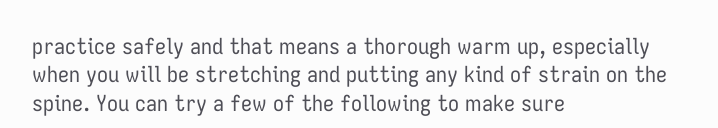practice safely and that means a thorough warm up, especially when you will be stretching and putting any kind of strain on the spine. You can try a few of the following to make sure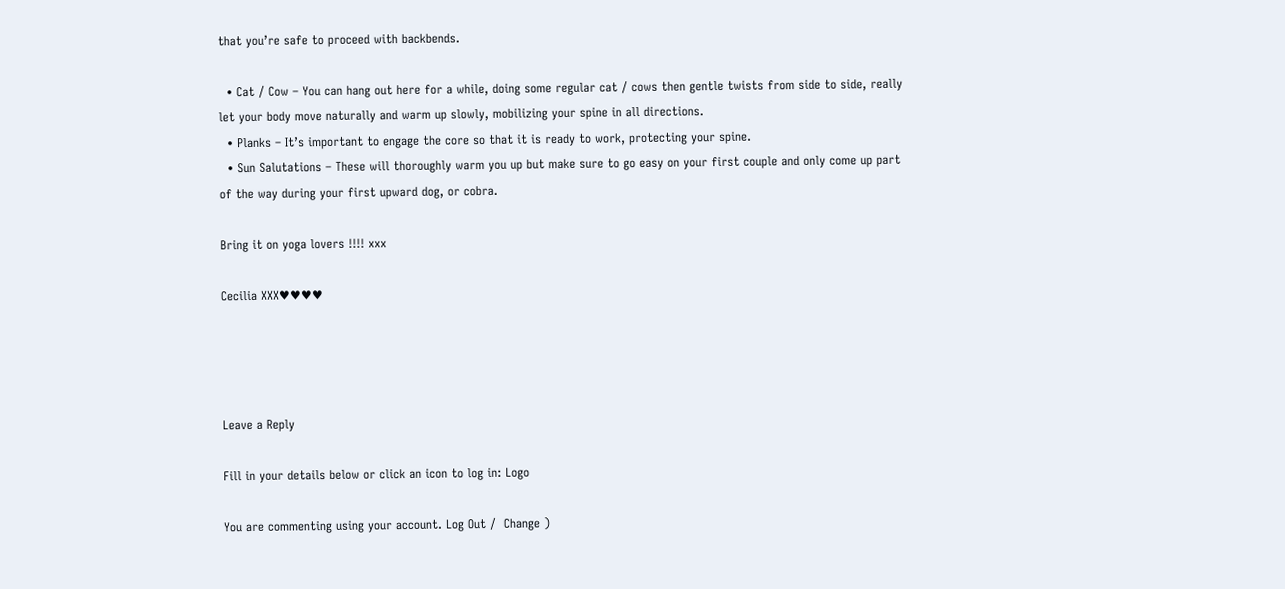that you’re safe to proceed with backbends.

  • Cat / Cow – You can hang out here for a while, doing some regular cat / cows then gentle twists from side to side, really let your body move naturally and warm up slowly, mobilizing your spine in all directions.
  • Planks – It’s important to engage the core so that it is ready to work, protecting your spine.
  • Sun Salutations – These will thoroughly warm you up but make sure to go easy on your first couple and only come up part of the way during your first upward dog, or cobra.

Bring it on yoga lovers !!!! xxx

Cecilia XXX♥♥♥♥




Leave a Reply

Fill in your details below or click an icon to log in: Logo

You are commenting using your account. Log Out /  Change )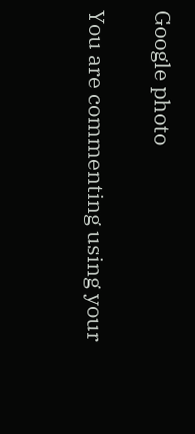Google photo

You are commenting using your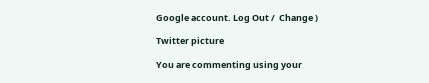Google account. Log Out /  Change )

Twitter picture

You are commenting using your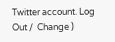Twitter account. Log Out /  Change )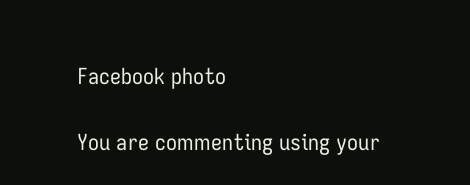Facebook photo

You are commenting using your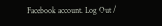Facebook account. Log Out /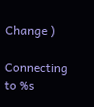Change )

Connecting to %s